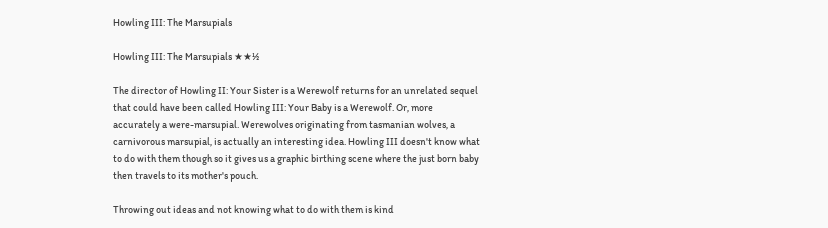Howling III: The Marsupials

Howling III: The Marsupials ★★½

The director of Howling II: Your Sister is a Werewolf returns for an unrelated sequel that could have been called Howling III: Your Baby is a Werewolf. Or, more accurately a were-marsupial. Werewolves originating from tasmanian wolves, a carnivorous marsupial, is actually an interesting idea. Howling III doesn't know what to do with them though so it gives us a graphic birthing scene where the just born baby then travels to its mother's pouch.

Throwing out ideas and not knowing what to do with them is kind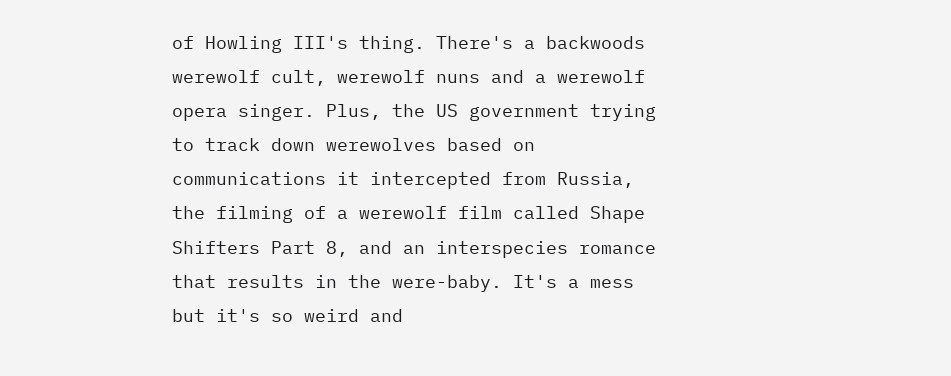of Howling III's thing. There's a backwoods werewolf cult, werewolf nuns and a werewolf opera singer. Plus, the US government trying to track down werewolves based on communications it intercepted from Russia, the filming of a werewolf film called Shape Shifters Part 8, and an interspecies romance that results in the were-baby. It's a mess but it's so weird and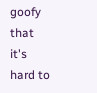goofy that it's hard to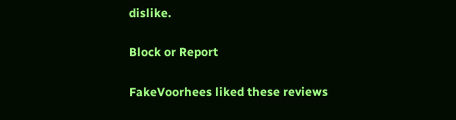dislike.

Block or Report

FakeVoorhees liked these reviews